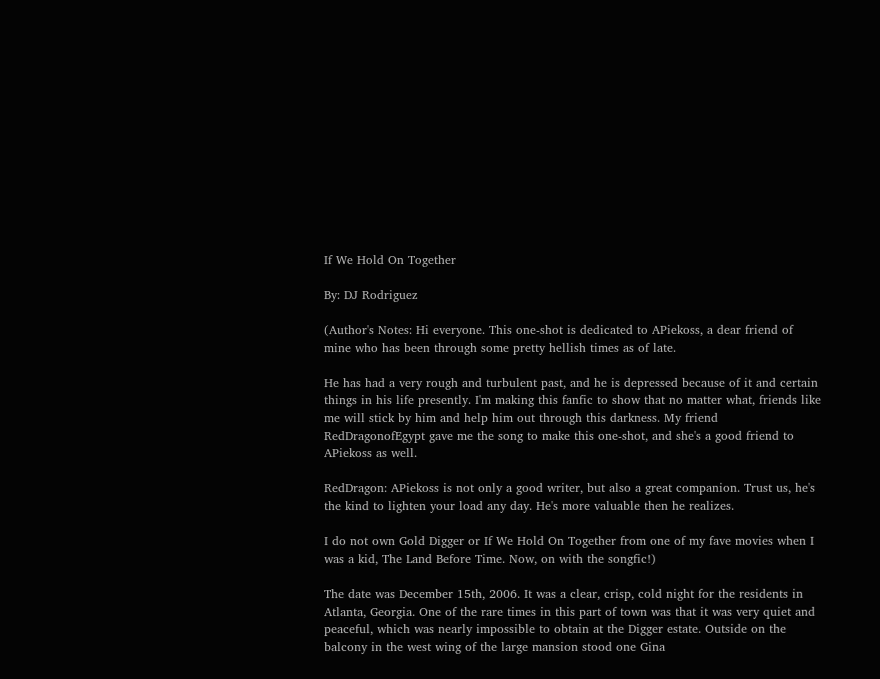If We Hold On Together

By: DJ Rodriguez

(Author's Notes: Hi everyone. This one-shot is dedicated to APiekoss, a dear friend of mine who has been through some pretty hellish times as of late.

He has had a very rough and turbulent past, and he is depressed because of it and certain things in his life presently. I'm making this fanfic to show that no matter what, friends like me will stick by him and help him out through this darkness. My friend RedDragonofEgypt gave me the song to make this one-shot, and she's a good friend to APiekoss as well.

RedDragon: APiekoss is not only a good writer, but also a great companion. Trust us, he's the kind to lighten your load any day. He's more valuable then he realizes.

I do not own Gold Digger or If We Hold On Together from one of my fave movies when I was a kid, The Land Before Time. Now, on with the songfic!)

The date was December 15th, 2006. It was a clear, crisp, cold night for the residents in Atlanta, Georgia. One of the rare times in this part of town was that it was very quiet and peaceful, which was nearly impossible to obtain at the Digger estate. Outside on the balcony in the west wing of the large mansion stood one Gina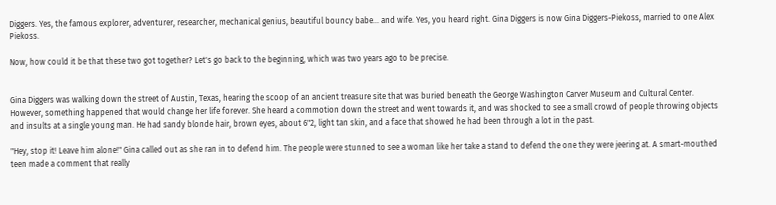Diggers. Yes, the famous explorer, adventurer, researcher, mechanical genius, beautiful bouncy babe… and wife. Yes, you heard right. Gina Diggers is now Gina Diggers-Piekoss, married to one Alex Piekoss.

Now, how could it be that these two got together? Let's go back to the beginning, which was two years ago to be precise.


Gina Diggers was walking down the street of Austin, Texas, hearing the scoop of an ancient treasure site that was buried beneath the George Washington Carver Museum and Cultural Center. However, something happened that would change her life forever. She heard a commotion down the street and went towards it, and was shocked to see a small crowd of people throwing objects and insults at a single young man. He had sandy blonde hair, brown eyes, about 6"2, light tan skin, and a face that showed he had been through a lot in the past.

"Hey, stop it! Leave him alone!" Gina called out as she ran in to defend him. The people were stunned to see a woman like her take a stand to defend the one they were jeering at. A smart-mouthed teen made a comment that really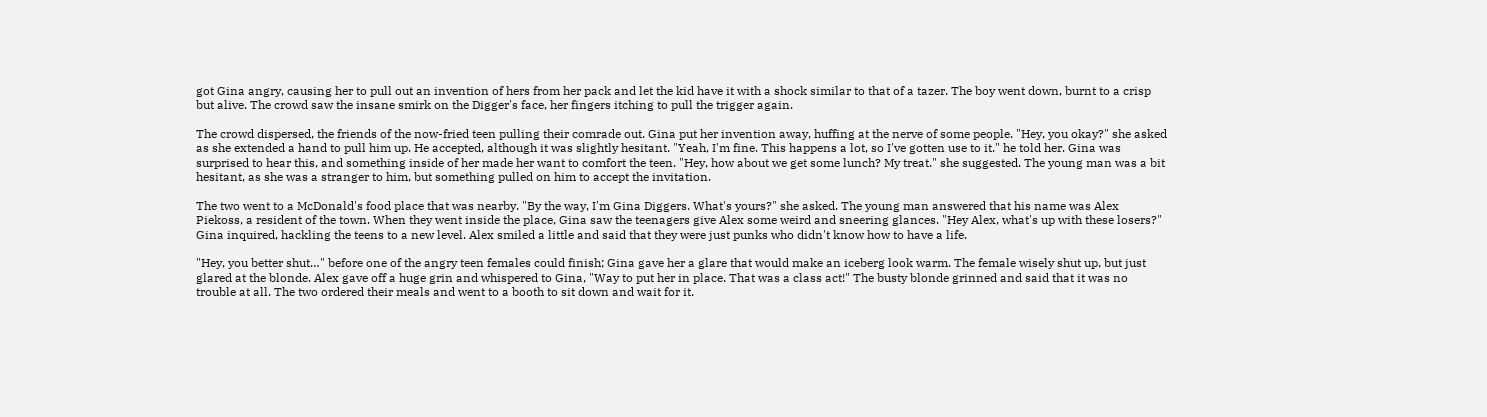got Gina angry, causing her to pull out an invention of hers from her pack and let the kid have it with a shock similar to that of a tazer. The boy went down, burnt to a crisp but alive. The crowd saw the insane smirk on the Digger's face, her fingers itching to pull the trigger again.

The crowd dispersed, the friends of the now-fried teen pulling their comrade out. Gina put her invention away, huffing at the nerve of some people. "Hey, you okay?" she asked as she extended a hand to pull him up. He accepted, although it was slightly hesitant. "Yeah, I'm fine. This happens a lot, so I've gotten use to it." he told her. Gina was surprised to hear this, and something inside of her made her want to comfort the teen. "Hey, how about we get some lunch? My treat." she suggested. The young man was a bit hesitant, as she was a stranger to him, but something pulled on him to accept the invitation.

The two went to a McDonald's food place that was nearby. "By the way, I'm Gina Diggers. What's yours?" she asked. The young man answered that his name was Alex Piekoss, a resident of the town. When they went inside the place, Gina saw the teenagers give Alex some weird and sneering glances. "Hey Alex, what's up with these losers?" Gina inquired, hackling the teens to a new level. Alex smiled a little and said that they were just punks who didn't know how to have a life.

"Hey, you better shut…" before one of the angry teen females could finish; Gina gave her a glare that would make an iceberg look warm. The female wisely shut up, but just glared at the blonde. Alex gave off a huge grin and whispered to Gina, "Way to put her in place. That was a class act!" The busty blonde grinned and said that it was no trouble at all. The two ordered their meals and went to a booth to sit down and wait for it.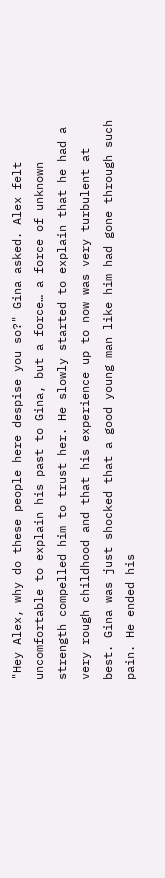"Hey Alex, why do these people here despise you so?" Gina asked. Alex felt uncomfortable to explain his past to Gina, but a force… a force of unknown strength compelled him to trust her. He slowly started to explain that he had a very rough childhood and that his experience up to now was very turbulent at best. Gina was just shocked that a good young man like him had gone through such pain. He ended his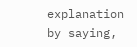explanation by saying,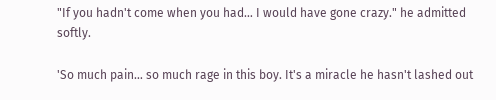"If you hadn't come when you had… I would have gone crazy." he admitted softly.

'So much pain… so much rage in this boy. It's a miracle he hasn't lashed out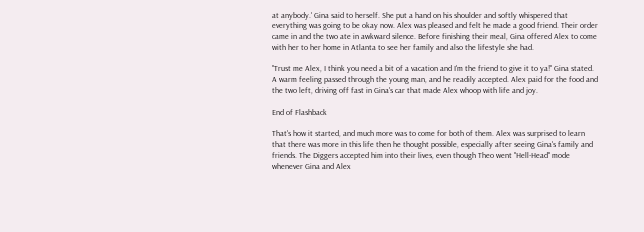at anybody.' Gina said to herself. She put a hand on his shoulder and softly whispered that everything was going to be okay now. Alex was pleased and felt he made a good friend. Their order came in and the two ate in awkward silence. Before finishing their meal, Gina offered Alex to come with her to her home in Atlanta to see her family and also the lifestyle she had.

"Trust me Alex, I think you need a bit of a vacation and I'm the friend to give it to ya!" Gina stated. A warm feeling passed through the young man, and he readily accepted. Alex paid for the food and the two left, driving off fast in Gina's car that made Alex whoop with life and joy.

End of Flashback

That's how it started, and much more was to come for both of them. Alex was surprised to learn that there was more in this life then he thought possible, especially after seeing Gina's family and friends. The Diggers accepted him into their lives, even though Theo went "Hell-Head" mode whenever Gina and Alex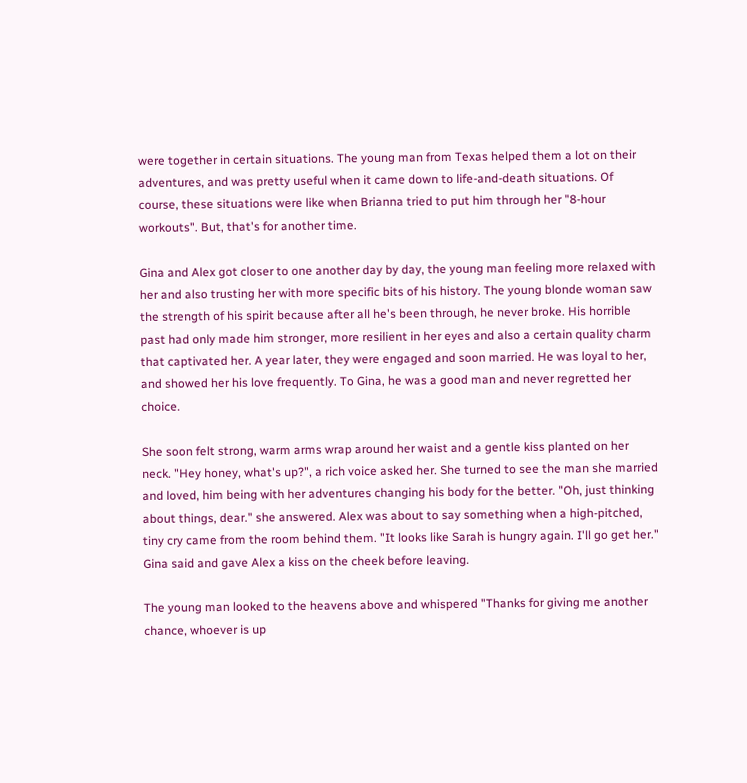were together in certain situations. The young man from Texas helped them a lot on their adventures, and was pretty useful when it came down to life-and-death situations. Of course, these situations were like when Brianna tried to put him through her "8-hour workouts". But, that's for another time.

Gina and Alex got closer to one another day by day, the young man feeling more relaxed with her and also trusting her with more specific bits of his history. The young blonde woman saw the strength of his spirit because after all he's been through, he never broke. His horrible past had only made him stronger, more resilient in her eyes and also a certain quality charm that captivated her. A year later, they were engaged and soon married. He was loyal to her, and showed her his love frequently. To Gina, he was a good man and never regretted her choice.

She soon felt strong, warm arms wrap around her waist and a gentle kiss planted on her neck. "Hey honey, what's up?", a rich voice asked her. She turned to see the man she married and loved, him being with her adventures changing his body for the better. "Oh, just thinking about things, dear." she answered. Alex was about to say something when a high-pitched, tiny cry came from the room behind them. "It looks like Sarah is hungry again. I'll go get her." Gina said and gave Alex a kiss on the cheek before leaving.

The young man looked to the heavens above and whispered "Thanks for giving me another chance, whoever is up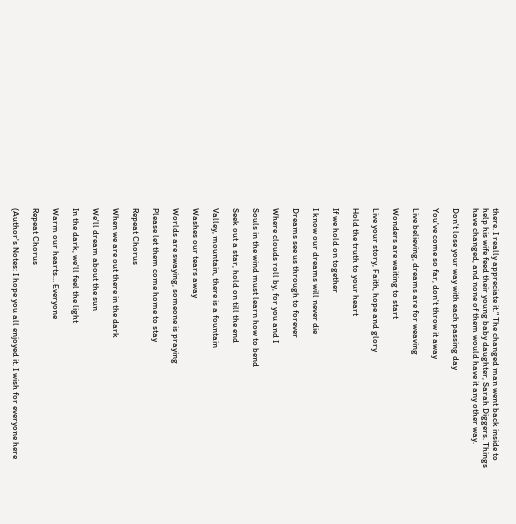there. I really appreciate it." The changed man went back inside to help his wife feed their young baby daughter, Sarah Diggers. Things have changed, and none of them would have it any other way.

Don't lose your way with each passing day

You've come so far, don't throw it away

Live believing, dreams are for weaving

Wonders are waiting to start

Live your story, Faith, hope and glory

Hold the truth to your heart

If we hold on together

I know our dreams will never die

Dreams see us through to forever

Where clouds roll by, for you and I

Souls in the wind must learn how to bend

Seek out a star, hold on till the end

Valley, mountain, there is a fountain

Washes our tears away

Worlds are swaying, someone is praying

Please let them come home to stay

Repeat Chorus

When we are out there in the dark

We'll dream about the sun

In the dark, we'll feel the light

Warm our hearts… Everyone

Repeat Chorus

(Author's Notes: I hope you all enjoyed it. I wish for everyone here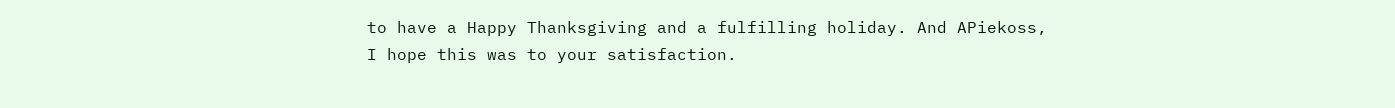to have a Happy Thanksgiving and a fulfilling holiday. And APiekoss, I hope this was to your satisfaction.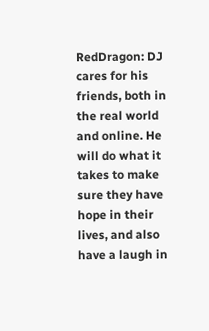RedDragon: DJ cares for his friends, both in the real world and online. He will do what it takes to make sure they have hope in their lives, and also have a laugh in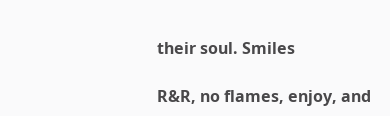their soul. Smiles

R&R, no flames, enjoy, and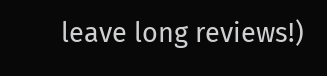leave long reviews!)